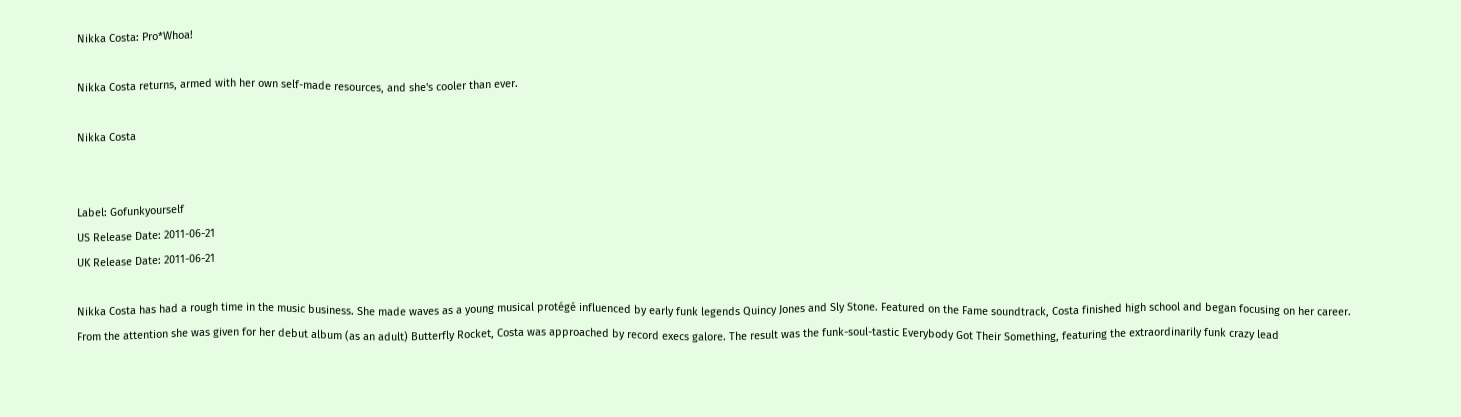Nikka Costa: Pro*Whoa!

Nikka Costa returns, armed with her own self-made resources, and she's cooler than ever.

Nikka Costa


Label: Gofunkyourself
US Release Date: 2011-06-21
UK Release Date: 2011-06-21

Nikka Costa has had a rough time in the music business. She made waves as a young musical protégé influenced by early funk legends Quincy Jones and Sly Stone. Featured on the Fame soundtrack, Costa finished high school and began focusing on her career. From the attention she was given for her debut album (as an adult) Butterfly Rocket, Costa was approached by record execs galore. The result was the funk-soul-tastic Everybody Got Their Something, featuring the extraordinarily funk crazy lead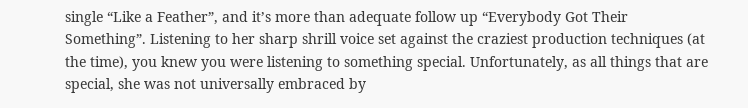single “Like a Feather”, and it’s more than adequate follow up “Everybody Got Their Something”. Listening to her sharp shrill voice set against the craziest production techniques (at the time), you knew you were listening to something special. Unfortunately, as all things that are special, she was not universally embraced by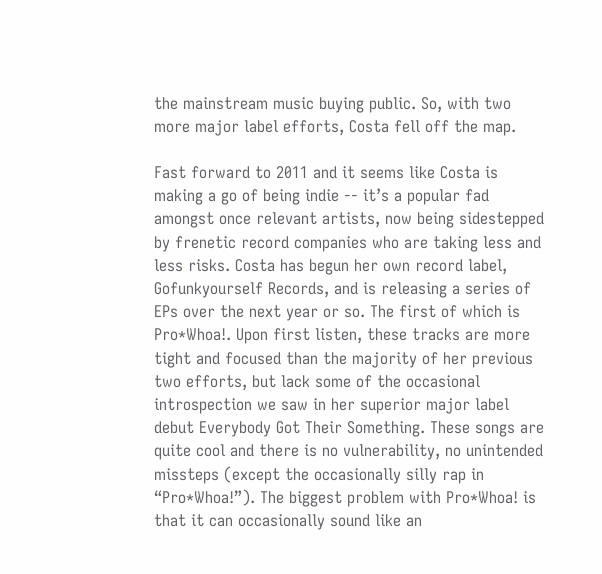the mainstream music buying public. So, with two more major label efforts, Costa fell off the map.

Fast forward to 2011 and it seems like Costa is making a go of being indie -- it’s a popular fad amongst once relevant artists, now being sidestepped by frenetic record companies who are taking less and less risks. Costa has begun her own record label, Gofunkyourself Records, and is releasing a series of EPs over the next year or so. The first of which is Pro*Whoa!. Upon first listen, these tracks are more tight and focused than the majority of her previous two efforts, but lack some of the occasional introspection we saw in her superior major label debut Everybody Got Their Something. These songs are quite cool and there is no vulnerability, no unintended missteps (except the occasionally silly rap in “Pro*Whoa!”). The biggest problem with Pro*Whoa! is that it can occasionally sound like an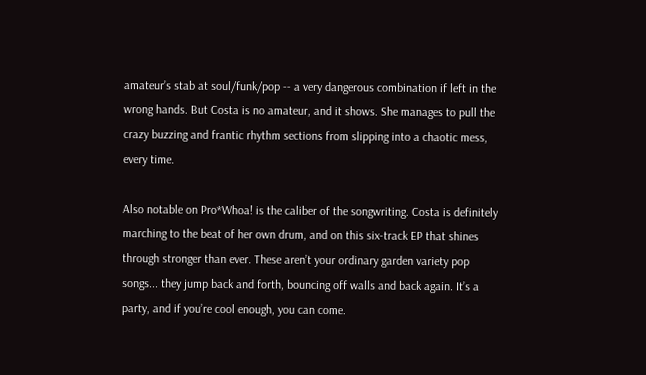amateur’s stab at soul/funk/pop -- a very dangerous combination if left in the wrong hands. But Costa is no amateur, and it shows. She manages to pull the crazy buzzing and frantic rhythm sections from slipping into a chaotic mess, every time.

Also notable on Pro*Whoa! is the caliber of the songwriting. Costa is definitely marching to the beat of her own drum, and on this six-track EP that shines through stronger than ever. These aren’t your ordinary garden variety pop songs... they jump back and forth, bouncing off walls and back again. It’s a party, and if you’re cool enough, you can come.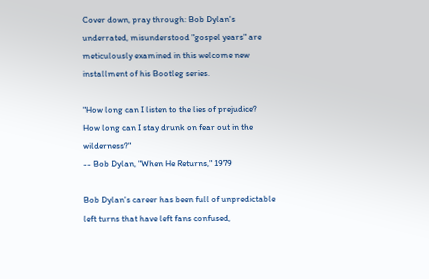Cover down, pray through: Bob Dylan's underrated, misunderstood "gospel years" are meticulously examined in this welcome new installment of his Bootleg series.

"How long can I listen to the lies of prejudice?
How long can I stay drunk on fear out in the wilderness?"
-- Bob Dylan, "When He Returns," 1979

Bob Dylan's career has been full of unpredictable left turns that have left fans confused,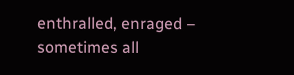enthralled, enraged – sometimes all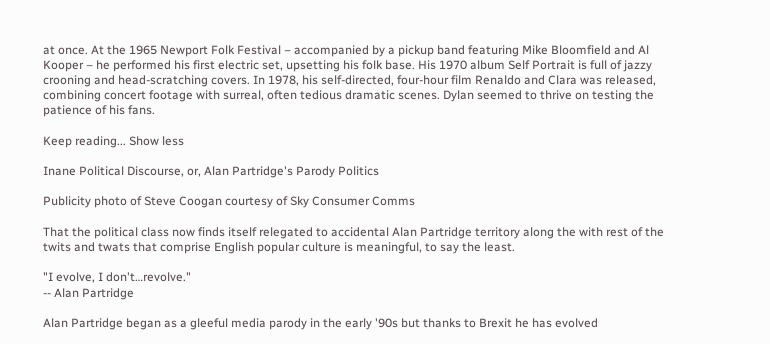at once. At the 1965 Newport Folk Festival – accompanied by a pickup band featuring Mike Bloomfield and Al Kooper – he performed his first electric set, upsetting his folk base. His 1970 album Self Portrait is full of jazzy crooning and head-scratching covers. In 1978, his self-directed, four-hour film Renaldo and Clara was released, combining concert footage with surreal, often tedious dramatic scenes. Dylan seemed to thrive on testing the patience of his fans.

Keep reading... Show less

Inane Political Discourse, or, Alan Partridge's Parody Politics

Publicity photo of Steve Coogan courtesy of Sky Consumer Comms

That the political class now finds itself relegated to accidental Alan Partridge territory along the with rest of the twits and twats that comprise English popular culture is meaningful, to say the least.

"I evolve, I don't…revolve."
-- Alan Partridge

Alan Partridge began as a gleeful media parody in the early '90s but thanks to Brexit he has evolved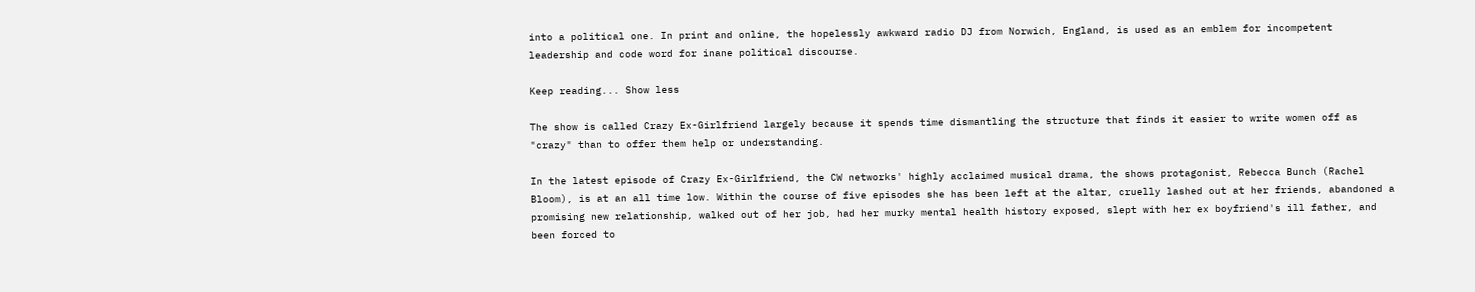into a political one. In print and online, the hopelessly awkward radio DJ from Norwich, England, is used as an emblem for incompetent leadership and code word for inane political discourse.

Keep reading... Show less

The show is called Crazy Ex-Girlfriend largely because it spends time dismantling the structure that finds it easier to write women off as "crazy" than to offer them help or understanding.

In the latest episode of Crazy Ex-Girlfriend, the CW networks' highly acclaimed musical drama, the shows protagonist, Rebecca Bunch (Rachel Bloom), is at an all time low. Within the course of five episodes she has been left at the altar, cruelly lashed out at her friends, abandoned a promising new relationship, walked out of her job, had her murky mental health history exposed, slept with her ex boyfriend's ill father, and been forced to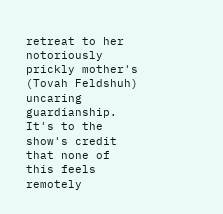retreat to her notoriously prickly mother's (Tovah Feldshuh) uncaring guardianship. It's to the show's credit that none of this feels remotely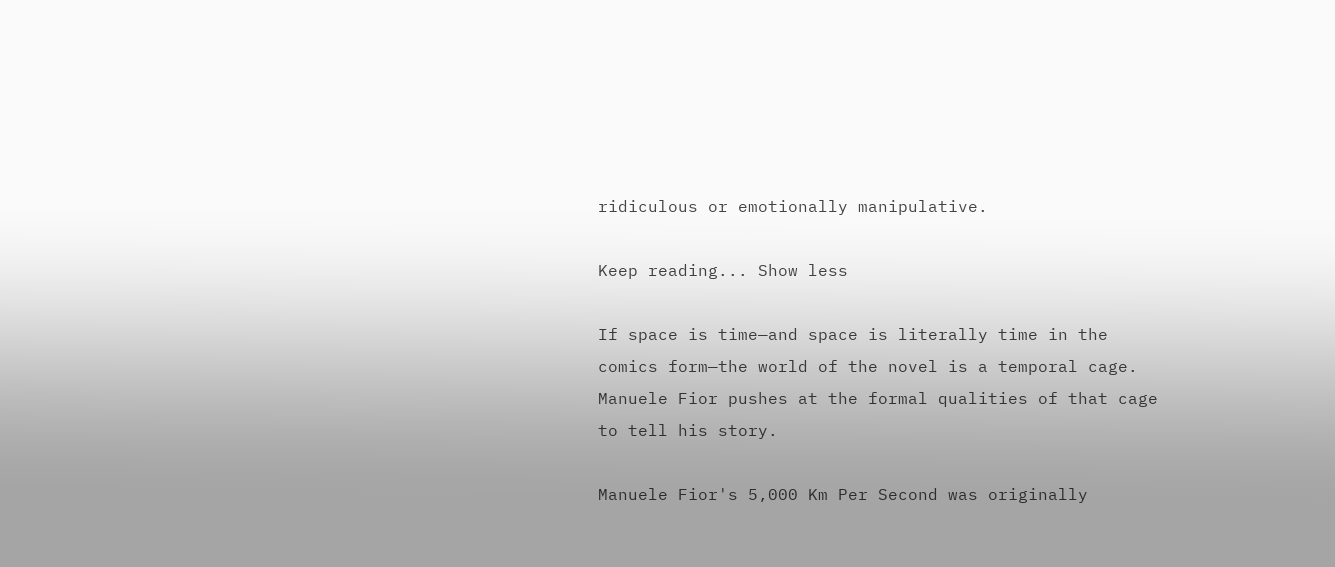ridiculous or emotionally manipulative.

Keep reading... Show less

If space is time—and space is literally time in the comics form—the world of the novel is a temporal cage. Manuele Fior pushes at the formal qualities of that cage to tell his story.

Manuele Fior's 5,000 Km Per Second was originally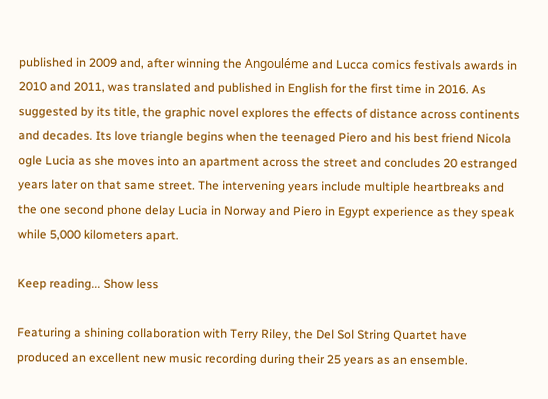published in 2009 and, after winning the Angouléme and Lucca comics festivals awards in 2010 and 2011, was translated and published in English for the first time in 2016. As suggested by its title, the graphic novel explores the effects of distance across continents and decades. Its love triangle begins when the teenaged Piero and his best friend Nicola ogle Lucia as she moves into an apartment across the street and concludes 20 estranged years later on that same street. The intervening years include multiple heartbreaks and the one second phone delay Lucia in Norway and Piero in Egypt experience as they speak while 5,000 kilometers apart.

Keep reading... Show less

Featuring a shining collaboration with Terry Riley, the Del Sol String Quartet have produced an excellent new music recording during their 25 years as an ensemble.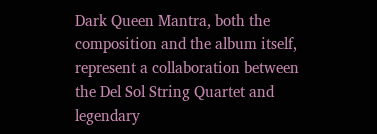Dark Queen Mantra, both the composition and the album itself, represent a collaboration between the Del Sol String Quartet and legendary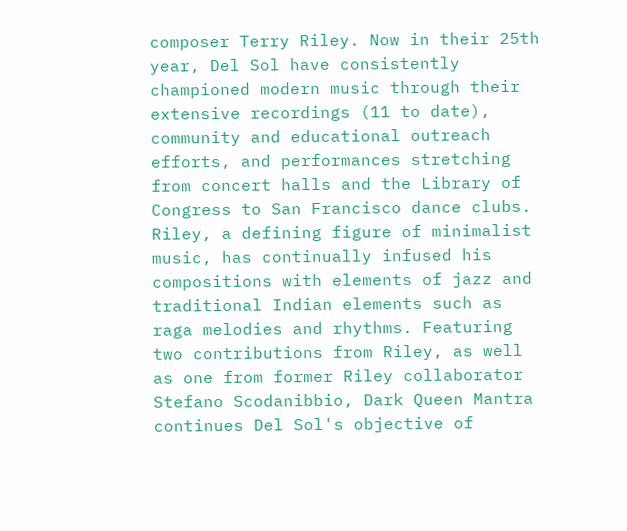composer Terry Riley. Now in their 25th year, Del Sol have consistently championed modern music through their extensive recordings (11 to date), community and educational outreach efforts, and performances stretching from concert halls and the Library of Congress to San Francisco dance clubs. Riley, a defining figure of minimalist music, has continually infused his compositions with elements of jazz and traditional Indian elements such as raga melodies and rhythms. Featuring two contributions from Riley, as well as one from former Riley collaborator Stefano Scodanibbio, Dark Queen Mantra continues Del Sol's objective of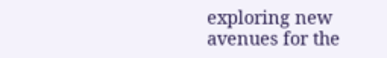exploring new avenues for the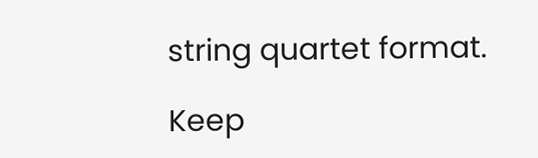string quartet format.

Keep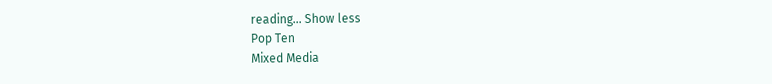reading... Show less
Pop Ten
Mixed Media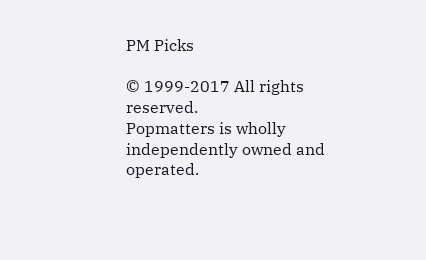PM Picks

© 1999-2017 All rights reserved.
Popmatters is wholly independently owned and operated.